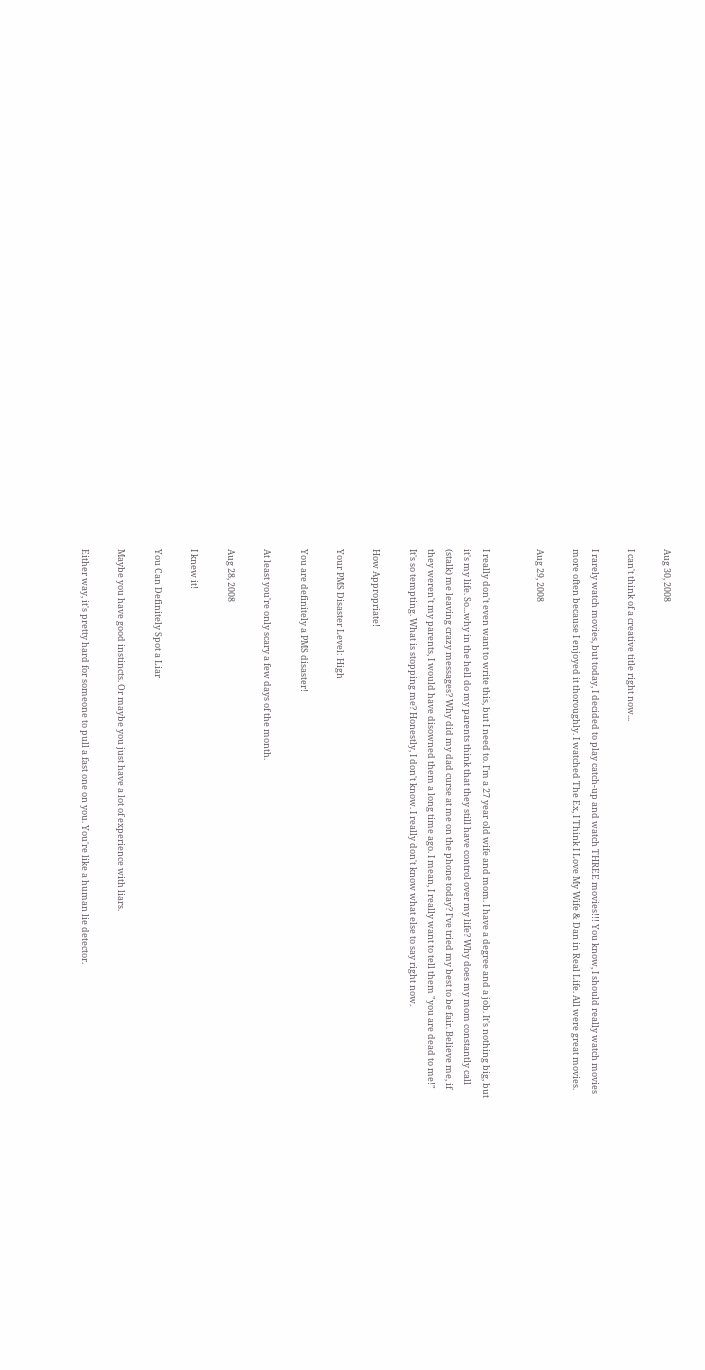Aug 30, 2008

I can't think of a creative title right now...

I rarely watch movies, but today, I decided to play catch-up and watch THREE movies!!! You know, I should really watch movies more often because I enjoyed it thoroughly. I watched The Ex, I Think I Love My Wife & Dan in Real Life. All were great movies.

Aug 29, 2008


I really don't even want to write this, but I need to. I'm a 27 year old wife and mom. I have a degree and a job. It's nothing big, but it's my life. So...why in the hell do my parents think that they still have control over my life? Why does my mom constantly call (stalk) me leaving crazy messages? Why did my dad curse at me on the phone today? I've tried my best to be fair. Believe me, if they weren't my parents, I would have disowned them a long time ago. I mean, I really want to tell them "you are dead to me!" It's so tempting. What is stopping me? Honestly, I don't know. I really don't know what else to say right now.

How Appropriate!

Your PMS Disaster Level: High

You are definitely a PMS disaster!

At least you're only scary a few days of the month.

Aug 28, 2008

I knew it!

You Can Definitely Spot a Liar

Maybe you have good instincts. Or maybe you just have a lot of experience with liars.

Either way, it's pretty hard for someone to pull a fast one on you. You're like a human lie detector.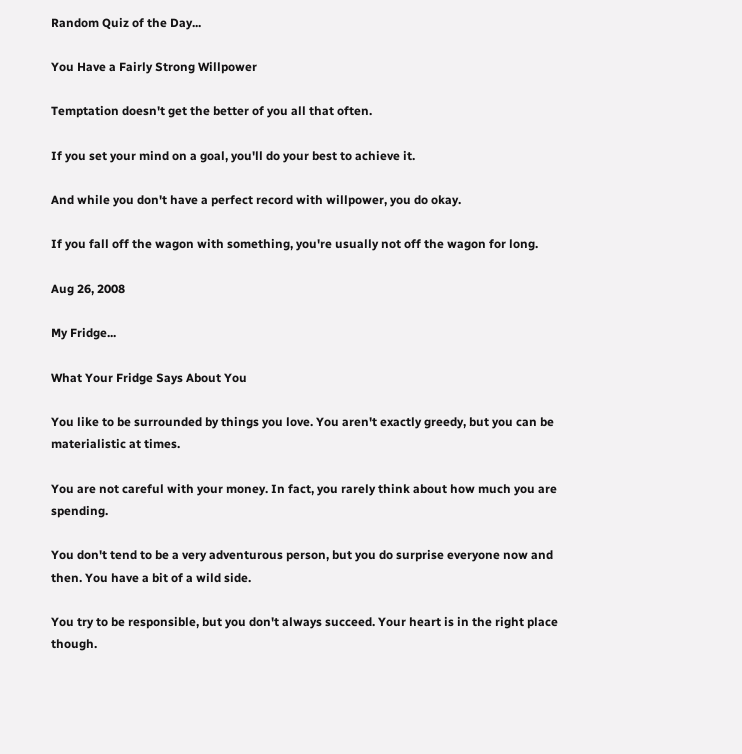Random Quiz of the Day...

You Have a Fairly Strong Willpower

Temptation doesn't get the better of you all that often.

If you set your mind on a goal, you'll do your best to achieve it.

And while you don't have a perfect record with willpower, you do okay.

If you fall off the wagon with something, you're usually not off the wagon for long.

Aug 26, 2008

My Fridge...

What Your Fridge Says About You

You like to be surrounded by things you love. You aren't exactly greedy, but you can be materialistic at times.

You are not careful with your money. In fact, you rarely think about how much you are spending.

You don't tend to be a very adventurous person, but you do surprise everyone now and then. You have a bit of a wild side.

You try to be responsible, but you don't always succeed. Your heart is in the right place though.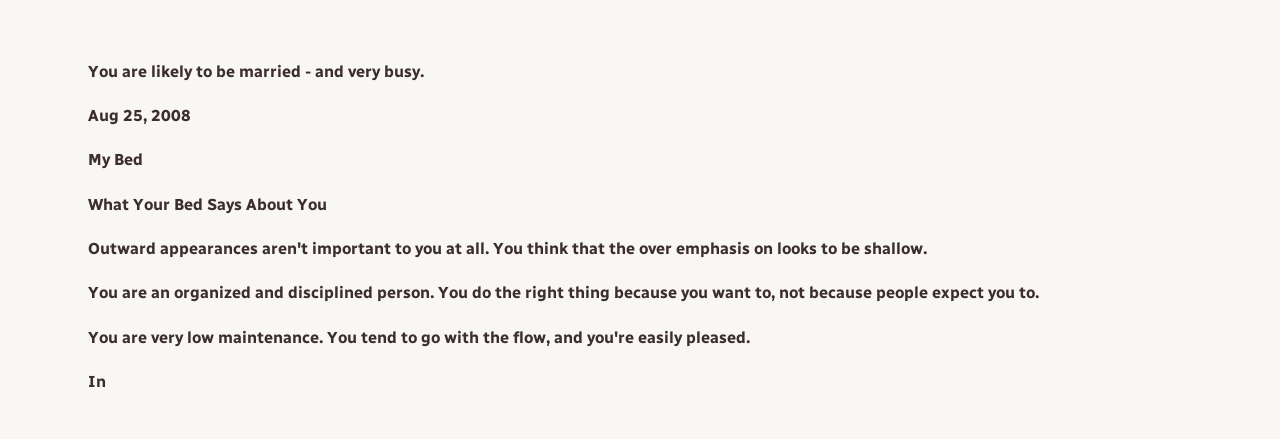You are likely to be married - and very busy.

Aug 25, 2008

My Bed

What Your Bed Says About You

Outward appearances aren't important to you at all. You think that the over emphasis on looks to be shallow.

You are an organized and disciplined person. You do the right thing because you want to, not because people expect you to.

You are very low maintenance. You tend to go with the flow, and you're easily pleased.

In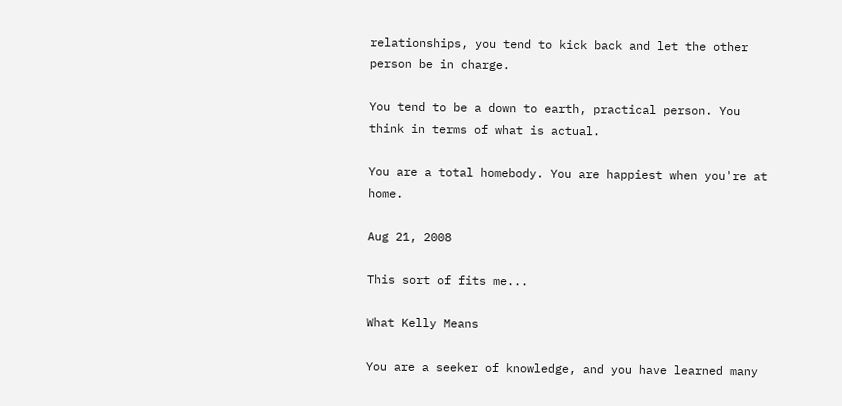relationships, you tend to kick back and let the other person be in charge.

You tend to be a down to earth, practical person. You think in terms of what is actual.

You are a total homebody. You are happiest when you're at home.

Aug 21, 2008

This sort of fits me...

What Kelly Means

You are a seeker of knowledge, and you have learned many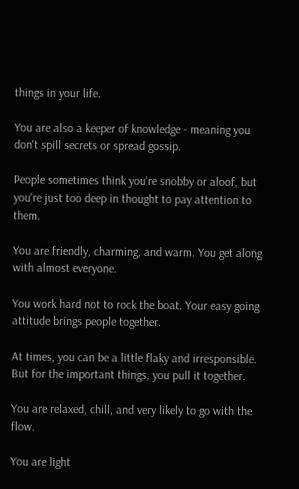things in your life.

You are also a keeper of knowledge - meaning you don't spill secrets or spread gossip.

People sometimes think you're snobby or aloof, but you're just too deep in thought to pay attention to them.

You are friendly, charming, and warm. You get along with almost everyone.

You work hard not to rock the boat. Your easy going attitude brings people together.

At times, you can be a little flaky and irresponsible. But for the important things, you pull it together.

You are relaxed, chill, and very likely to go with the flow.

You are light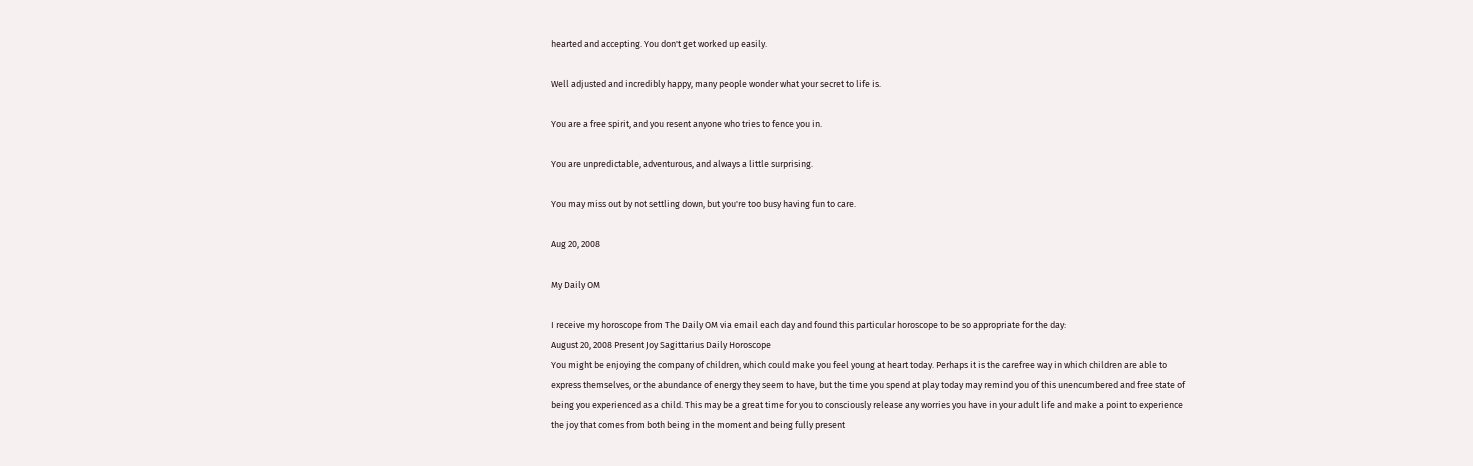hearted and accepting. You don't get worked up easily.

Well adjusted and incredibly happy, many people wonder what your secret to life is.

You are a free spirit, and you resent anyone who tries to fence you in.

You are unpredictable, adventurous, and always a little surprising.

You may miss out by not settling down, but you're too busy having fun to care.

Aug 20, 2008

My Daily OM

I receive my horoscope from The Daily OM via email each day and found this particular horoscope to be so appropriate for the day:
August 20, 2008 Present Joy Sagittarius Daily Horoscope
You might be enjoying the company of children, which could make you feel young at heart today. Perhaps it is the carefree way in which children are able to express themselves, or the abundance of energy they seem to have, but the time you spend at play today may remind you of this unencumbered and free state of being you experienced as a child. This may be a great time for you to consciously release any worries you have in your adult life and make a point to experience the joy that comes from both being in the moment and being fully present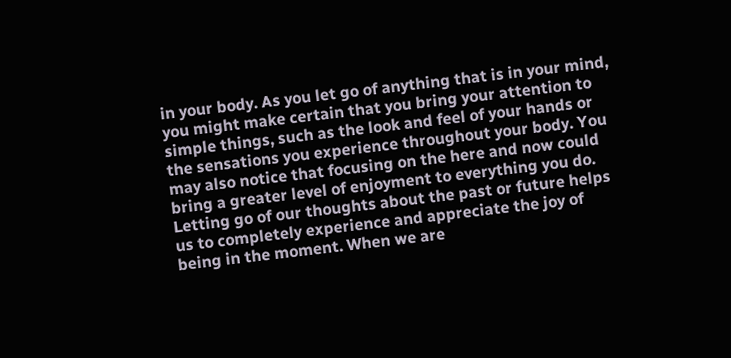in your body. As you let go of anything that is in your mind, you might make certain that you bring your attention to simple things, such as the look and feel of your hands or the sensations you experience throughout your body. You may also notice that focusing on the here and now could bring a greater level of enjoyment to everything you do. Letting go of our thoughts about the past or future helps us to completely experience and appreciate the joy of being in the moment. When we are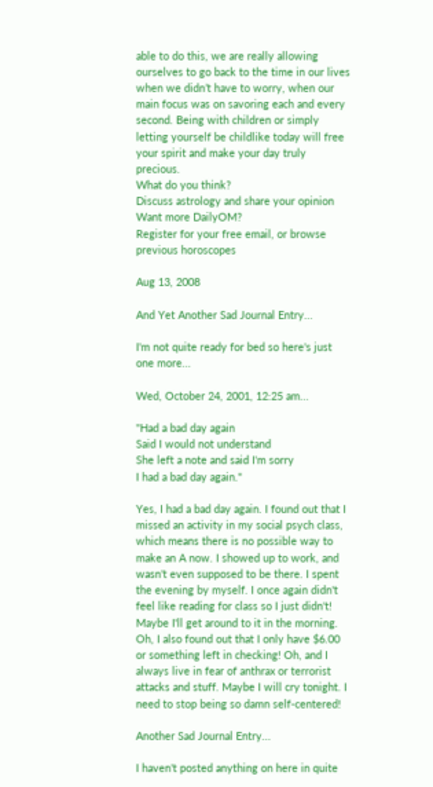able to do this, we are really allowing ourselves to go back to the time in our lives when we didn’t have to worry, when our main focus was on savoring each and every second. Being with children or simply letting yourself be childlike today will free your spirit and make your day truly precious.
What do you think?
Discuss astrology and share your opinion
Want more DailyOM?
Register for your free email, or browse previous horoscopes

Aug 13, 2008

And Yet Another Sad Journal Entry...

I'm not quite ready for bed so here's just one more...

Wed, October 24, 2001, 12:25 am...

"Had a bad day again
Said I would not understand
She left a note and said I'm sorry
I had a bad day again."

Yes, I had a bad day again. I found out that I missed an activity in my social psych class, which means there is no possible way to make an A now. I showed up to work, and wasn't even supposed to be there. I spent the evening by myself. I once again didn't feel like reading for class so I just didn't! Maybe I'll get around to it in the morning. Oh, I also found out that I only have $6.00 or something left in checking! Oh, and I always live in fear of anthrax or terrorist attacks and stuff. Maybe I will cry tonight. I need to stop being so damn self-centered!

Another Sad Journal Entry...

I haven't posted anything on here in quite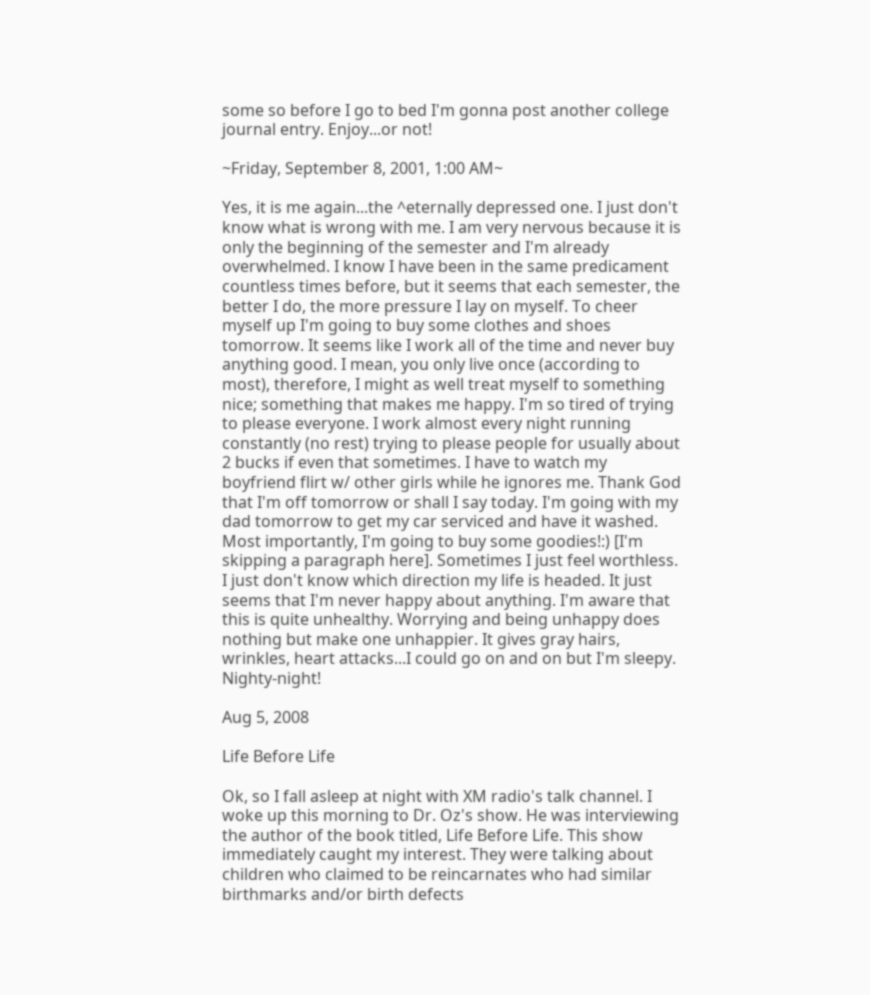some so before I go to bed I'm gonna post another college journal entry. Enjoy...or not!

~Friday, September 8, 2001, 1:00 AM~

Yes, it is me again...the ^eternally depressed one. I just don't know what is wrong with me. I am very nervous because it is only the beginning of the semester and I'm already overwhelmed. I know I have been in the same predicament countless times before, but it seems that each semester, the better I do, the more pressure I lay on myself. To cheer myself up I'm going to buy some clothes and shoes tomorrow. It seems like I work all of the time and never buy anything good. I mean, you only live once (according to most), therefore, I might as well treat myself to something nice; something that makes me happy. I'm so tired of trying to please everyone. I work almost every night running constantly (no rest) trying to please people for usually about 2 bucks if even that sometimes. I have to watch my boyfriend flirt w/ other girls while he ignores me. Thank God that I'm off tomorrow or shall I say today. I'm going with my dad tomorrow to get my car serviced and have it washed. Most importantly, I'm going to buy some goodies!:) [I'm skipping a paragraph here]. Sometimes I just feel worthless. I just don't know which direction my life is headed. It just seems that I'm never happy about anything. I'm aware that this is quite unhealthy. Worrying and being unhappy does nothing but make one unhappier. It gives gray hairs, wrinkles, heart attacks...I could go on and on but I'm sleepy. Nighty-night!

Aug 5, 2008

Life Before Life

Ok, so I fall asleep at night with XM radio's talk channel. I woke up this morning to Dr. Oz's show. He was interviewing the author of the book titled, Life Before Life. This show immediately caught my interest. They were talking about children who claimed to be reincarnates who had similar birthmarks and/or birth defects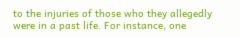to the injuries of those who they allegedly were in a past life. For instance, one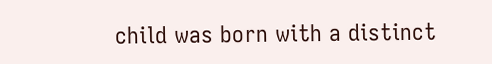child was born with a distinct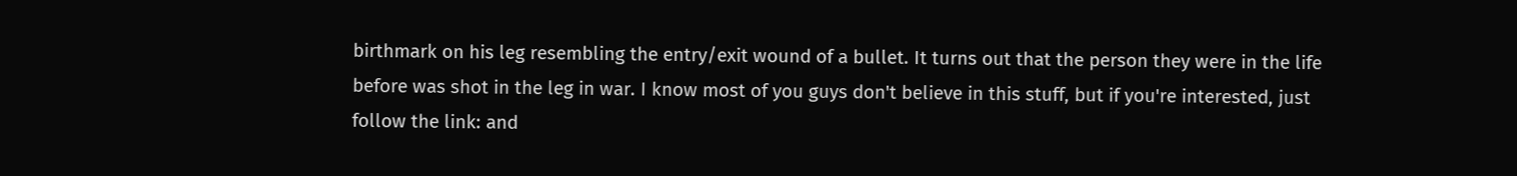birthmark on his leg resembling the entry/exit wound of a bullet. It turns out that the person they were in the life before was shot in the leg in war. I know most of you guys don't believe in this stuff, but if you're interested, just follow the link: and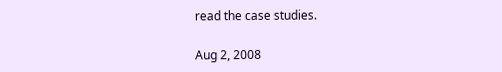read the case studies.

Aug 2, 2008